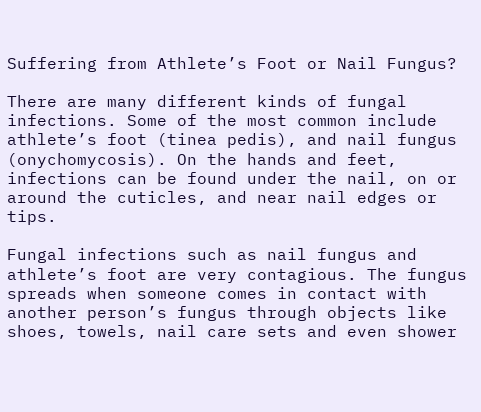Suffering from Athlete’s Foot or Nail Fungus?

There are many different kinds of fungal infections. Some of the most common include athlete’s foot (tinea pedis), and nail fungus (onychomycosis). On the hands and feet, infections can be found under the nail, on or around the cuticles, and near nail edges or tips.

Fungal infections such as nail fungus and athlete’s foot are very contagious. The fungus spreads when someone comes in contact with another person’s fungus through objects like shoes, towels, nail care sets and even shower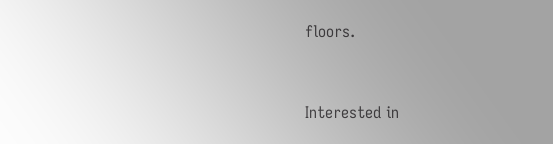floors.


Interested in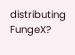distributing FungeX?